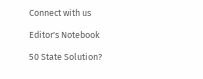Connect with us

Editor's Notebook

50 State Solution?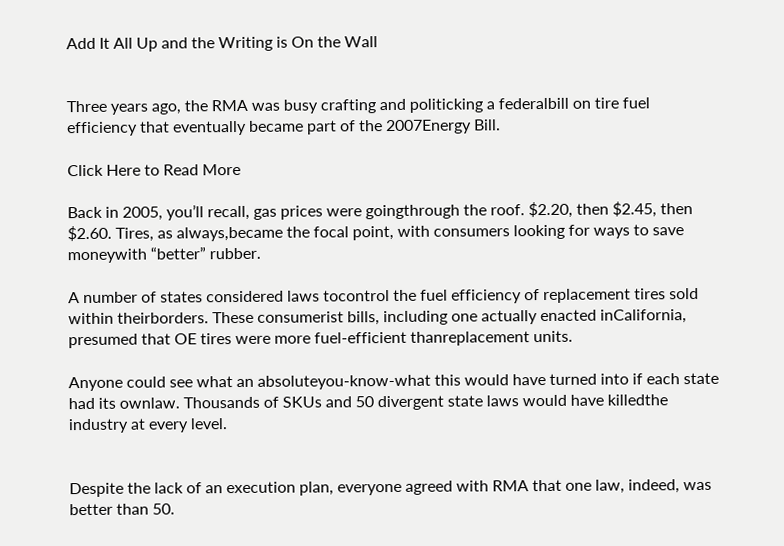Add It All Up and the Writing is On the Wall


Three years ago, the RMA was busy crafting and politicking a federalbill on tire fuel efficiency that eventually became part of the 2007Energy Bill.

Click Here to Read More

Back in 2005, you’ll recall, gas prices were goingthrough the roof. $2.20, then $2.45, then $2.60. Tires, as always,became the focal point, with consumers looking for ways to save moneywith “better” rubber.

A number of states considered laws tocontrol the fuel efficiency of replacement tires sold within theirborders. These consumerist bills, including one actually enacted inCalifornia, presumed that OE tires were more fuel-efficient thanreplacement units.

Anyone could see what an absoluteyou-know-what this would have turned into if each state had its ownlaw. Thousands of SKUs and 50 divergent state laws would have killedthe industry at every level.


Despite the lack of an execution plan, everyone agreed with RMA that one law, indeed, was better than 50.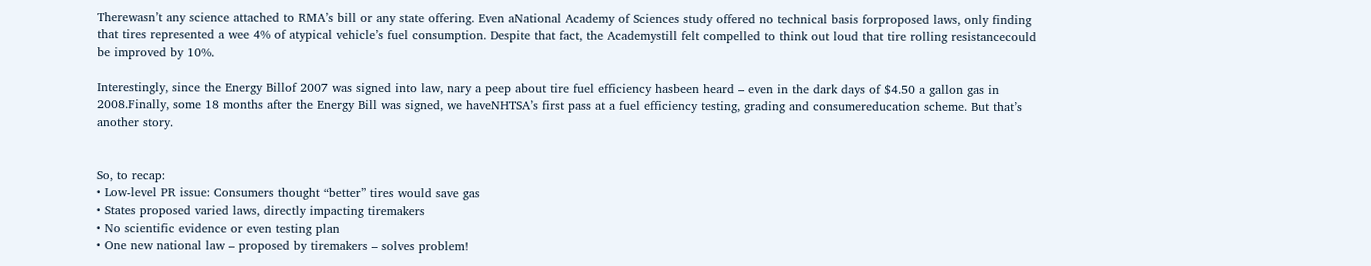Therewasn’t any science attached to RMA’s bill or any state offering. Even aNational Academy of Sciences study offered no technical basis forproposed laws, only finding that tires represented a wee 4% of atypical vehicle’s fuel consumption. Despite that fact, the Academystill felt compelled to think out loud that tire rolling resistancecould be improved by 10%.

Interestingly, since the Energy Billof 2007 was signed into law, nary a peep about tire fuel efficiency hasbeen heard – even in the dark days of $4.50 a gallon gas in 2008.Finally, some 18 months after the Energy Bill was signed, we haveNHTSA’s first pass at a fuel efficiency testing, grading and consumereducation scheme. But that’s another story.


So, to recap:
• Low-level PR issue: Consumers thought “better” tires would save gas
• States proposed varied laws, directly impacting tiremakers
• No scientific evidence or even testing plan
• One new national law – proposed by tiremakers – solves problem!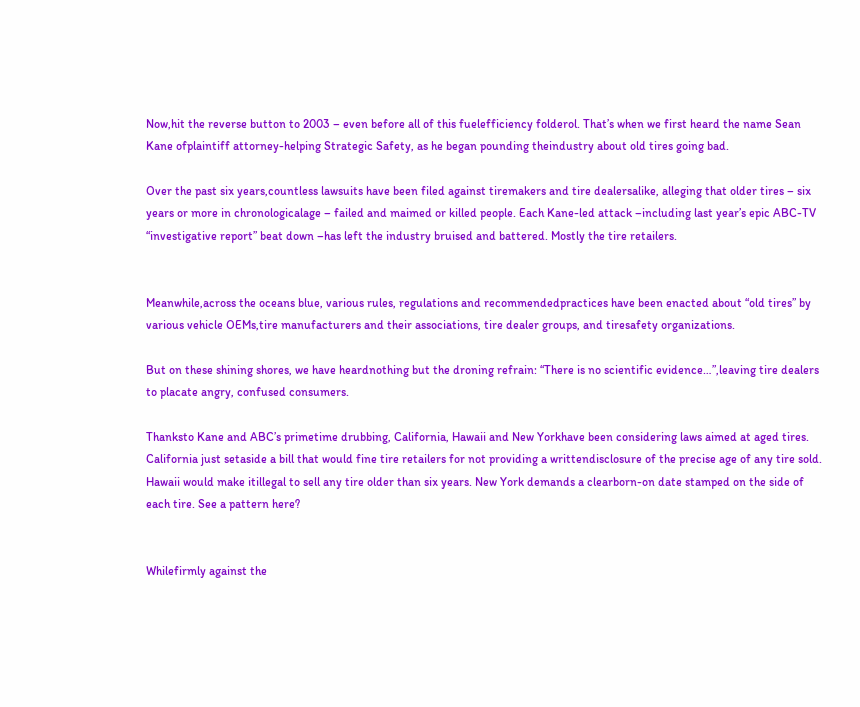Now,hit the reverse button to 2003 – even before all of this fuelefficiency folderol. That’s when we first heard the name Sean Kane ofplaintiff attorney-helping Strategic Safety, as he began pounding theindustry about old tires going bad.

Over the past six years,countless lawsuits have been filed against tiremakers and tire dealersalike, alleging that older tires – six years or more in chronologicalage – failed and maimed or killed people. Each Kane-led attack –including last year’s epic ABC-TV “investigative report” beat down –has left the industry bruised and battered. Mostly the tire retailers.


Meanwhile,across the oceans blue, various rules, regulations and recommendedpractices have been enacted about “old tires” by various vehicle OEMs,tire manufacturers and their associations, tire dealer groups, and tiresafety organizations.

But on these shining shores, we have heardnothing but the droning refrain: “There is no scientific evidence…”,leaving tire dealers to placate angry, confused consumers.

Thanksto Kane and ABC’s primetime drubbing, California, Hawaii and New Yorkhave been considering laws aimed at aged tires. California just setaside a bill that would fine tire retailers for not providing a writtendisclosure of the precise age of any tire sold. Hawaii would make itillegal to sell any tire older than six years. New York demands a clearborn-on date stamped on the side of each tire. See a pattern here?


Whilefirmly against the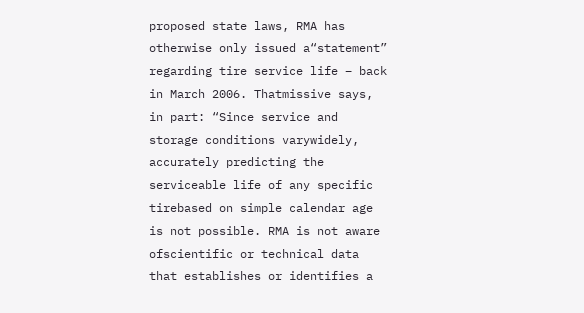proposed state laws, RMA has otherwise only issued a“statement” regarding tire service life – back in March 2006. Thatmissive says, in part: “Since service and storage conditions varywidely, accurately predicting the serviceable life of any specific tirebased on simple calendar age is not possible. RMA is not aware ofscientific or technical data that establishes or identifies a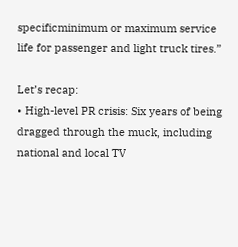specificminimum or maximum service life for passenger and light truck tires.”

Let’s recap:
• High-level PR crisis: Six years of being dragged through the muck, including national and local TV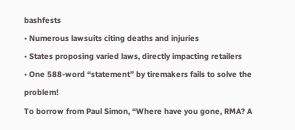bashfests
• Numerous lawsuits citing deaths and injuries
• States proposing varied laws, directly impacting retailers
• One 588-word “statement” by tiremakers fails to solve the problem!
To borrow from Paul Simon, “Where have you gone, RMA? A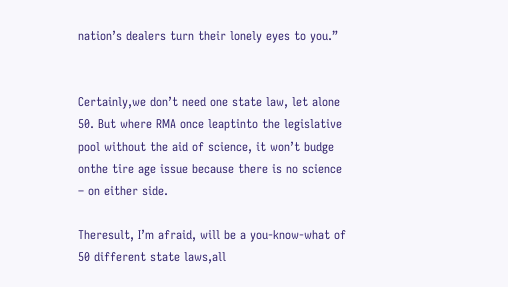nation’s dealers turn their lonely eyes to you.”


Certainly,we don’t need one state law, let alone 50. But where RMA once leaptinto the legislative pool without the aid of science, it won’t budge onthe tire age issue because there is no science – on either side.

Theresult, I’m afraid, will be a you-know-what of 50 different state laws,all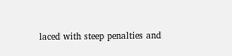laced with steep penalties and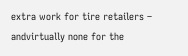extra work for tire retailers – andvirtually none for the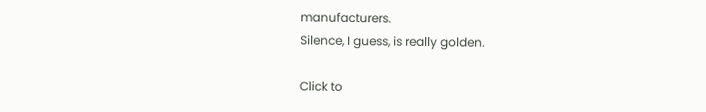manufacturers.
Silence, I guess, is really golden.

Click to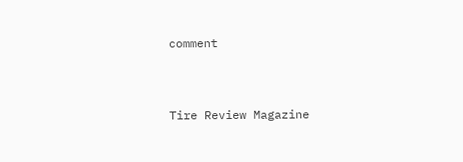comment


Tire Review Magazine